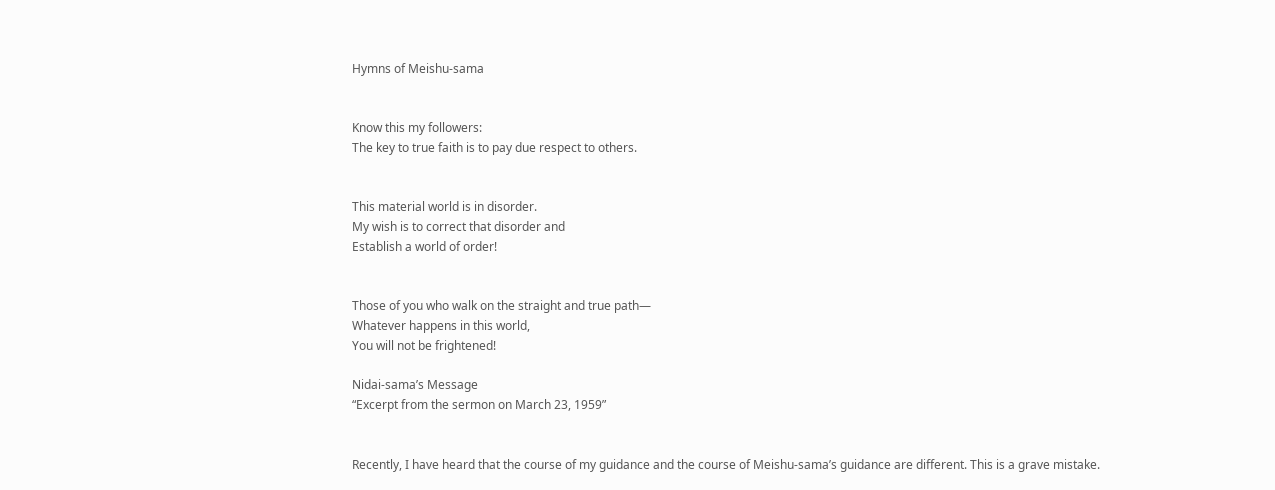Hymns of Meishu-sama


Know this my followers:
The key to true faith is to pay due respect to others.


This material world is in disorder.
My wish is to correct that disorder and
Establish a world of order!


Those of you who walk on the straight and true path—
Whatever happens in this world,
You will not be frightened!

Nidai-sama’s Message
“Excerpt from the sermon on March 23, 1959”


Recently, I have heard that the course of my guidance and the course of Meishu-sama’s guidance are different. This is a grave mistake.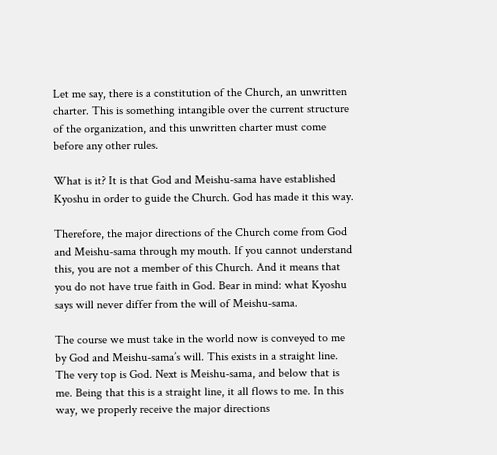Let me say, there is a constitution of the Church, an unwritten charter. This is something intangible over the current structure of the organization, and this unwritten charter must come before any other rules.

What is it? It is that God and Meishu-sama have established Kyoshu in order to guide the Church. God has made it this way.

Therefore, the major directions of the Church come from God and Meishu-sama through my mouth. If you cannot understand this, you are not a member of this Church. And it means that you do not have true faith in God. Bear in mind: what Kyoshu says will never differ from the will of Meishu-sama.

The course we must take in the world now is conveyed to me by God and Meishu-sama’s will. This exists in a straight line. The very top is God. Next is Meishu-sama, and below that is me. Being that this is a straight line, it all flows to me. In this way, we properly receive the major directions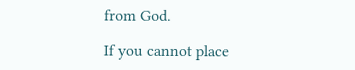from God.

If you cannot place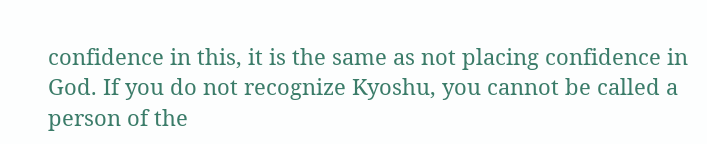confidence in this, it is the same as not placing confidence in God. If you do not recognize Kyoshu, you cannot be called a person of the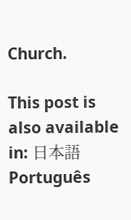Church.

This post is also available in: 日本語 Português